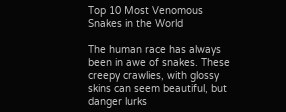Top 10 Most Venomous Snakes in the World

The human race has always been in awe of snakes. These creepy crawlies, with glossy skins can seem beautiful, but danger lurks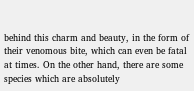behind this charm and beauty, in the form of their venomous bite, which can even be fatal at times. On the other hand, there are some species which are absolutely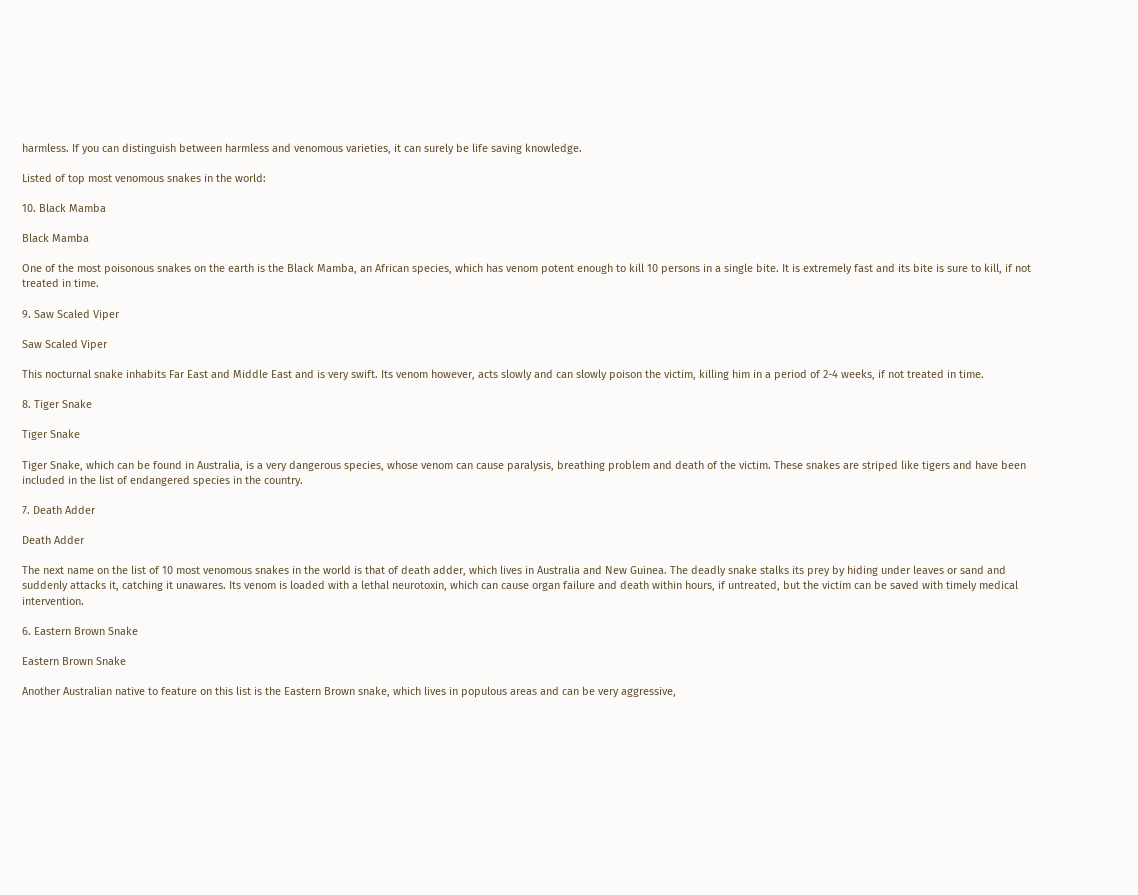harmless. If you can distinguish between harmless and venomous varieties, it can surely be life saving knowledge.

Listed of top most venomous snakes in the world:

10. Black Mamba

Black Mamba

One of the most poisonous snakes on the earth is the Black Mamba, an African species, which has venom potent enough to kill 10 persons in a single bite. It is extremely fast and its bite is sure to kill, if not treated in time.

9. Saw Scaled Viper

Saw Scaled Viper

This nocturnal snake inhabits Far East and Middle East and is very swift. Its venom however, acts slowly and can slowly poison the victim, killing him in a period of 2-4 weeks, if not treated in time.

8. Tiger Snake

Tiger Snake

Tiger Snake, which can be found in Australia, is a very dangerous species, whose venom can cause paralysis, breathing problem and death of the victim. These snakes are striped like tigers and have been included in the list of endangered species in the country.

7. Death Adder

Death Adder

The next name on the list of 10 most venomous snakes in the world is that of death adder, which lives in Australia and New Guinea. The deadly snake stalks its prey by hiding under leaves or sand and suddenly attacks it, catching it unawares. Its venom is loaded with a lethal neurotoxin, which can cause organ failure and death within hours, if untreated, but the victim can be saved with timely medical intervention.

6. Eastern Brown Snake

Eastern Brown Snake

Another Australian native to feature on this list is the Eastern Brown snake, which lives in populous areas and can be very aggressive,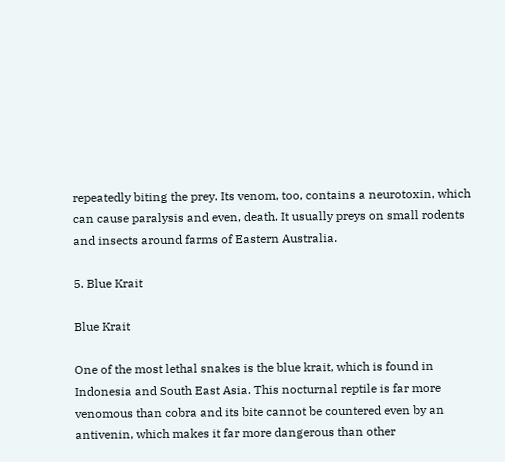repeatedly biting the prey. Its venom, too, contains a neurotoxin, which can cause paralysis and even, death. It usually preys on small rodents and insects around farms of Eastern Australia.

5. Blue Krait

Blue Krait

One of the most lethal snakes is the blue krait, which is found in Indonesia and South East Asia. This nocturnal reptile is far more venomous than cobra and its bite cannot be countered even by an antivenin, which makes it far more dangerous than other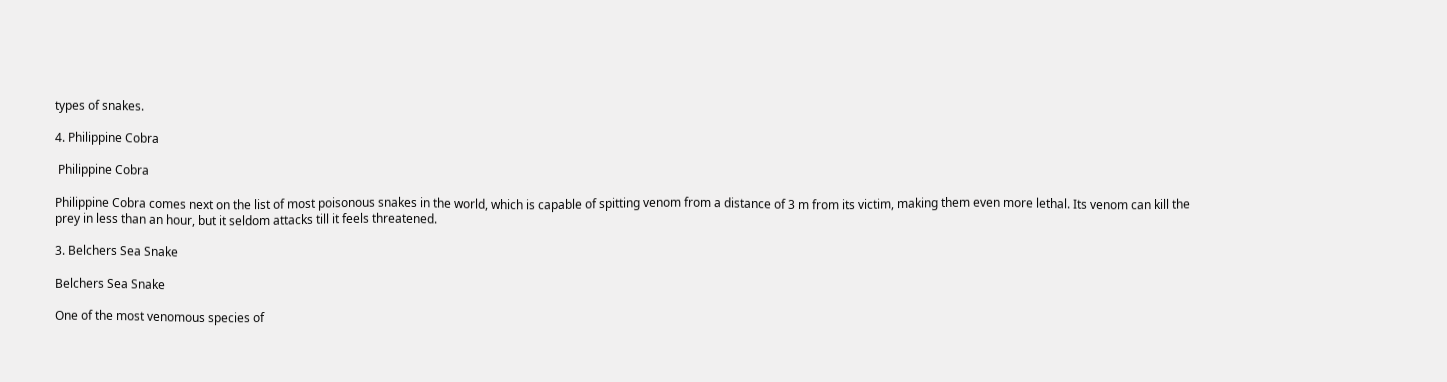types of snakes.

4. Philippine Cobra

 Philippine Cobra

Philippine Cobra comes next on the list of most poisonous snakes in the world, which is capable of spitting venom from a distance of 3 m from its victim, making them even more lethal. Its venom can kill the prey in less than an hour, but it seldom attacks till it feels threatened.

3. Belchers Sea Snake

Belchers Sea Snake

One of the most venomous species of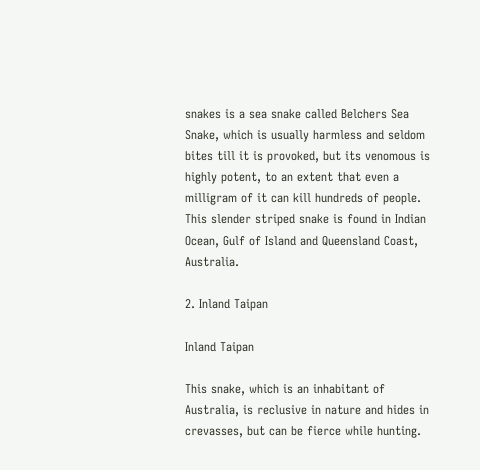snakes is a sea snake called Belchers Sea Snake, which is usually harmless and seldom bites till it is provoked, but its venomous is highly potent, to an extent that even a milligram of it can kill hundreds of people. This slender striped snake is found in Indian Ocean, Gulf of Island and Queensland Coast, Australia.

2. Inland Taipan

Inland Taipan

This snake, which is an inhabitant of Australia, is reclusive in nature and hides in crevasses, but can be fierce while hunting.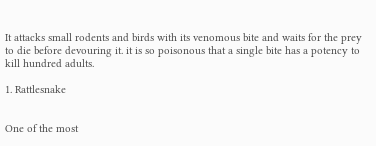It attacks small rodents and birds with its venomous bite and waits for the prey to die before devouring it. it is so poisonous that a single bite has a potency to kill hundred adults.

1. Rattlesnake


One of the most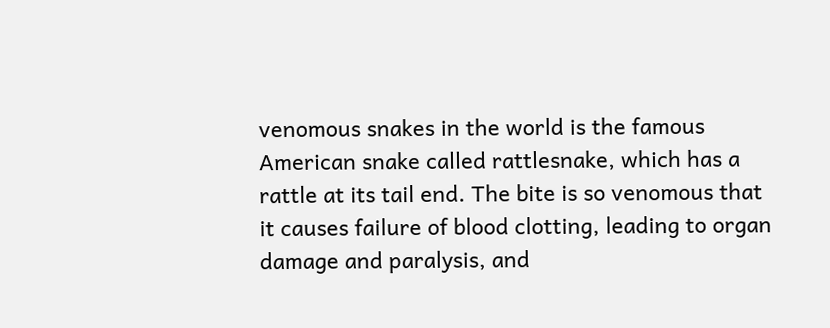venomous snakes in the world is the famous American snake called rattlesnake, which has a rattle at its tail end. The bite is so venomous that it causes failure of blood clotting, leading to organ damage and paralysis, and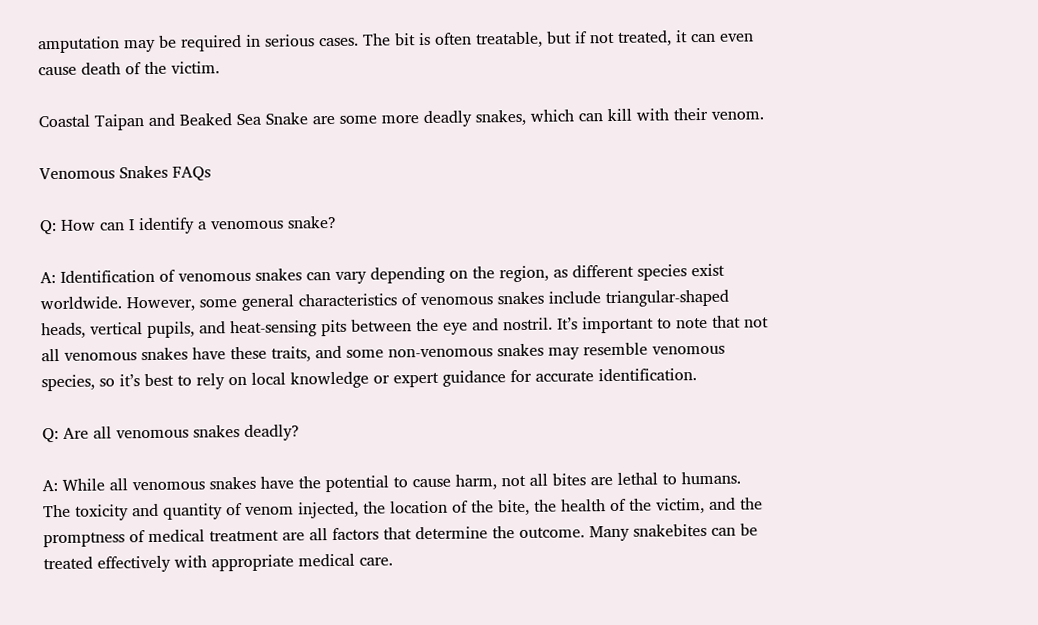amputation may be required in serious cases. The bit is often treatable, but if not treated, it can even cause death of the victim.

Coastal Taipan and Beaked Sea Snake are some more deadly snakes, which can kill with their venom.

Venomous Snakes FAQs

Q: How can I identify a venomous snake?

A: Identification of venomous snakes can vary depending on the region, as different species exist worldwide. However, some general characteristics of venomous snakes include triangular-shaped heads, vertical pupils, and heat-sensing pits between the eye and nostril. It’s important to note that not all venomous snakes have these traits, and some non-venomous snakes may resemble venomous species, so it’s best to rely on local knowledge or expert guidance for accurate identification.

Q: Are all venomous snakes deadly?

A: While all venomous snakes have the potential to cause harm, not all bites are lethal to humans. The toxicity and quantity of venom injected, the location of the bite, the health of the victim, and the promptness of medical treatment are all factors that determine the outcome. Many snakebites can be treated effectively with appropriate medical care.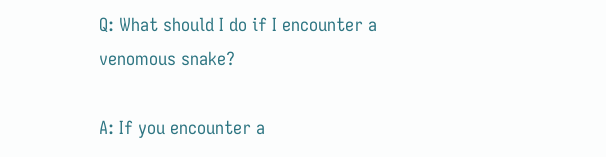Q: What should I do if I encounter a venomous snake?

A: If you encounter a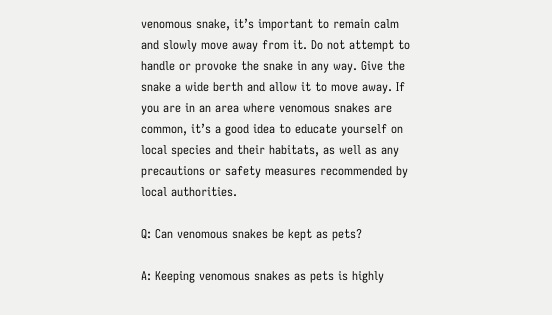venomous snake, it’s important to remain calm and slowly move away from it. Do not attempt to handle or provoke the snake in any way. Give the snake a wide berth and allow it to move away. If you are in an area where venomous snakes are common, it’s a good idea to educate yourself on local species and their habitats, as well as any precautions or safety measures recommended by local authorities.

Q: Can venomous snakes be kept as pets?

A: Keeping venomous snakes as pets is highly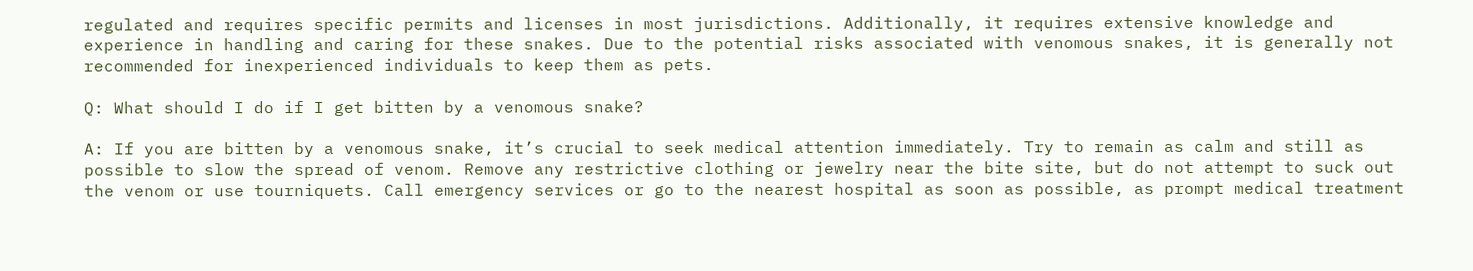regulated and requires specific permits and licenses in most jurisdictions. Additionally, it requires extensive knowledge and experience in handling and caring for these snakes. Due to the potential risks associated with venomous snakes, it is generally not recommended for inexperienced individuals to keep them as pets.

Q: What should I do if I get bitten by a venomous snake?

A: If you are bitten by a venomous snake, it’s crucial to seek medical attention immediately. Try to remain as calm and still as possible to slow the spread of venom. Remove any restrictive clothing or jewelry near the bite site, but do not attempt to suck out the venom or use tourniquets. Call emergency services or go to the nearest hospital as soon as possible, as prompt medical treatment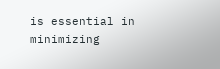is essential in minimizing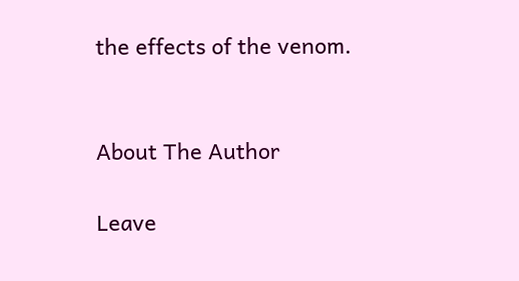the effects of the venom.


About The Author

Leave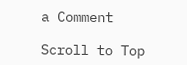a Comment

Scroll to Top